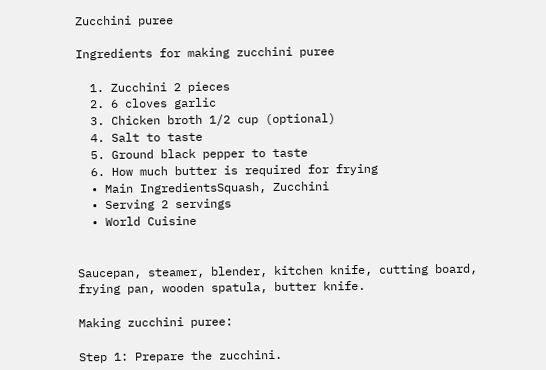Zucchini puree

Ingredients for making zucchini puree

  1. Zucchini 2 pieces
  2. 6 cloves garlic
  3. Chicken broth 1/2 cup (optional)
  4. Salt to taste
  5. Ground black pepper to taste
  6. How much butter is required for frying
  • Main IngredientsSquash, Zucchini
  • Serving 2 servings
  • World Cuisine


Saucepan, steamer, blender, kitchen knife, cutting board, frying pan, wooden spatula, butter knife.

Making zucchini puree:

Step 1: Prepare the zucchini.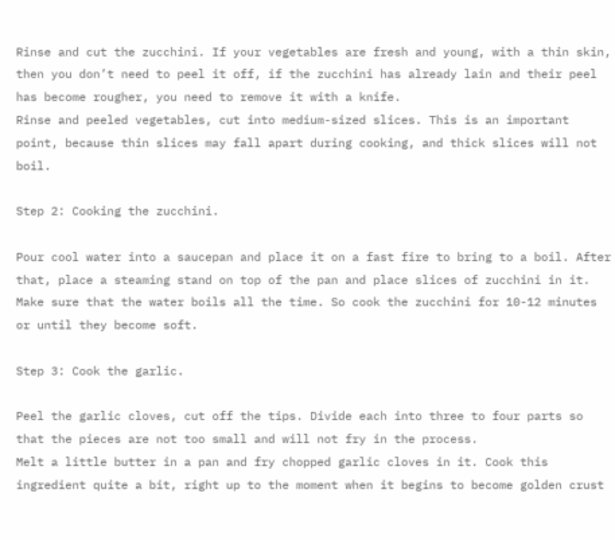Rinse and cut the zucchini. If your vegetables are fresh and young, with a thin skin, then you don’t need to peel it off, if the zucchini has already lain and their peel has become rougher, you need to remove it with a knife.
Rinse and peeled vegetables, cut into medium-sized slices. This is an important point, because thin slices may fall apart during cooking, and thick slices will not boil.

Step 2: Cooking the zucchini.

Pour cool water into a saucepan and place it on a fast fire to bring to a boil. After that, place a steaming stand on top of the pan and place slices of zucchini in it. Make sure that the water boils all the time. So cook the zucchini for 10-12 minutes or until they become soft.

Step 3: Cook the garlic.

Peel the garlic cloves, cut off the tips. Divide each into three to four parts so that the pieces are not too small and will not fry in the process.
Melt a little butter in a pan and fry chopped garlic cloves in it. Cook this ingredient quite a bit, right up to the moment when it begins to become golden crust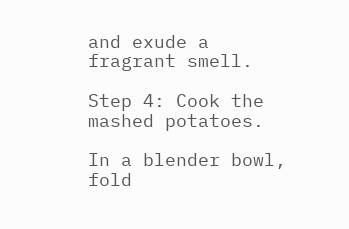and exude a fragrant smell.

Step 4: Cook the mashed potatoes.

In a blender bowl, fold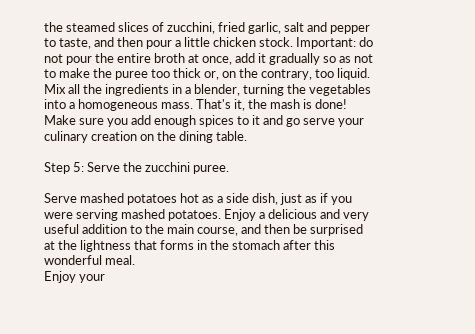the steamed slices of zucchini, fried garlic, salt and pepper to taste, and then pour a little chicken stock. Important: do not pour the entire broth at once, add it gradually so as not to make the puree too thick or, on the contrary, too liquid. Mix all the ingredients in a blender, turning the vegetables into a homogeneous mass. That's it, the mash is done! Make sure you add enough spices to it and go serve your culinary creation on the dining table.

Step 5: Serve the zucchini puree.

Serve mashed potatoes hot as a side dish, just as if you were serving mashed potatoes. Enjoy a delicious and very useful addition to the main course, and then be surprised at the lightness that forms in the stomach after this wonderful meal.
Enjoy your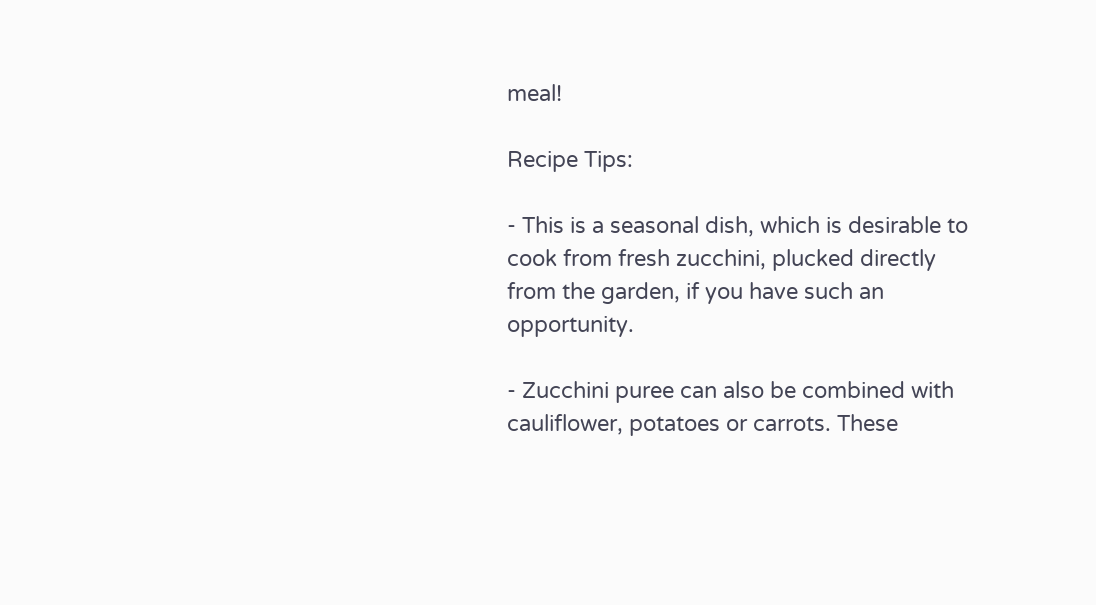meal!

Recipe Tips:

- This is a seasonal dish, which is desirable to cook from fresh zucchini, plucked directly from the garden, if you have such an opportunity.

- Zucchini puree can also be combined with cauliflower, potatoes or carrots. These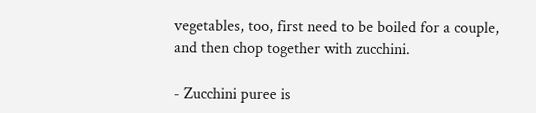vegetables, too, first need to be boiled for a couple, and then chop together with zucchini.

- Zucchini puree is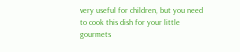very useful for children, but you need to cook this dish for your little gourmets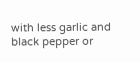with less garlic and black pepper or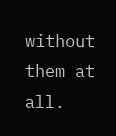without them at all.